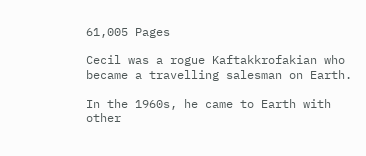61,005 Pages

Cecil was a rogue Kaftakkrofakian who became a travelling salesman on Earth.

In the 1960s, he came to Earth with other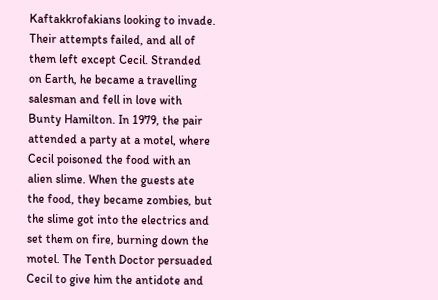Kaftakkrofakians looking to invade. Their attempts failed, and all of them left except Cecil. Stranded on Earth, he became a travelling salesman and fell in love with Bunty Hamilton. In 1979, the pair attended a party at a motel, where Cecil poisoned the food with an alien slime. When the guests ate the food, they became zombies, but the slime got into the electrics and set them on fire, burning down the motel. The Tenth Doctor persuaded Cecil to give him the antidote and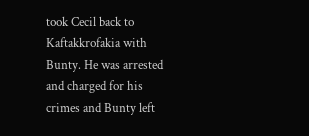took Cecil back to Kaftakkrofakia with Bunty. He was arrested and charged for his crimes and Bunty left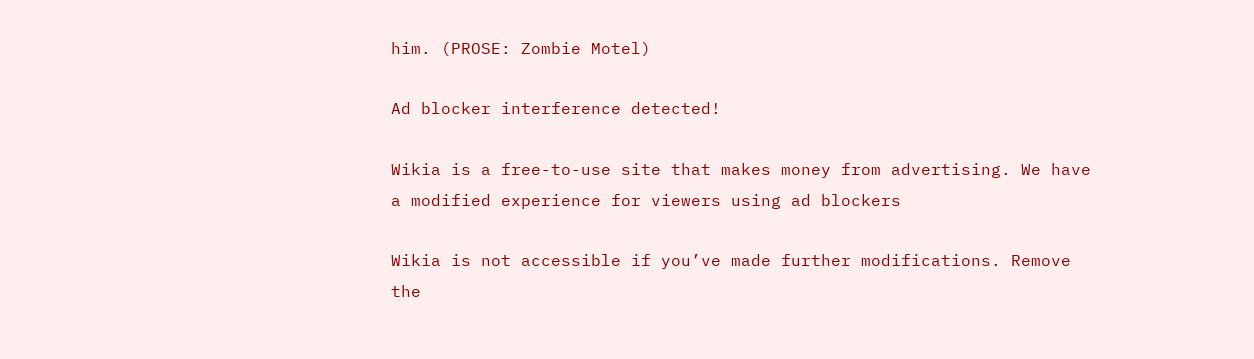him. (PROSE: Zombie Motel)

Ad blocker interference detected!

Wikia is a free-to-use site that makes money from advertising. We have a modified experience for viewers using ad blockers

Wikia is not accessible if you’ve made further modifications. Remove the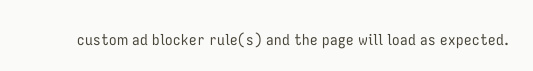custom ad blocker rule(s) and the page will load as expected.